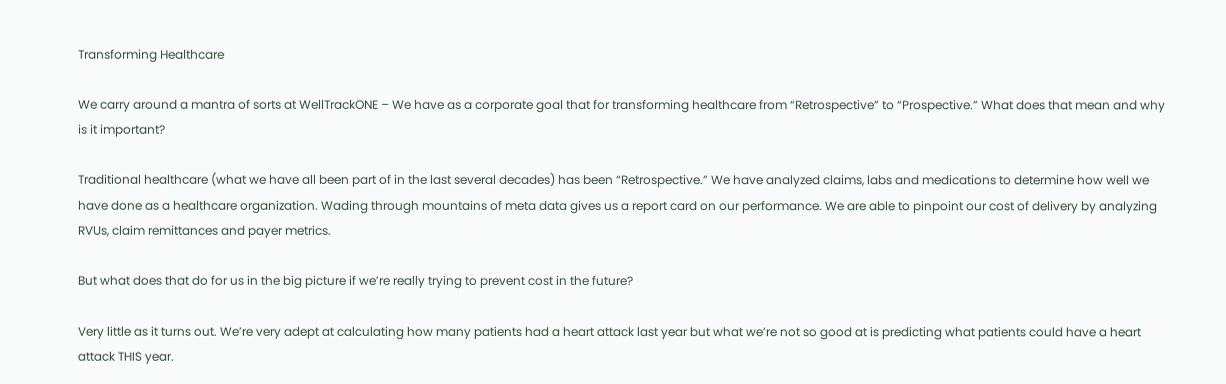Transforming Healthcare

We carry around a mantra of sorts at WellTrackONE – We have as a corporate goal that for transforming healthcare from “Retrospective” to “Prospective.” What does that mean and why is it important?

Traditional healthcare (what we have all been part of in the last several decades) has been “Retrospective.” We have analyzed claims, labs and medications to determine how well we have done as a healthcare organization. Wading through mountains of meta data gives us a report card on our performance. We are able to pinpoint our cost of delivery by analyzing RVUs, claim remittances and payer metrics.

But what does that do for us in the big picture if we’re really trying to prevent cost in the future?

Very little as it turns out. We’re very adept at calculating how many patients had a heart attack last year but what we’re not so good at is predicting what patients could have a heart attack THIS year.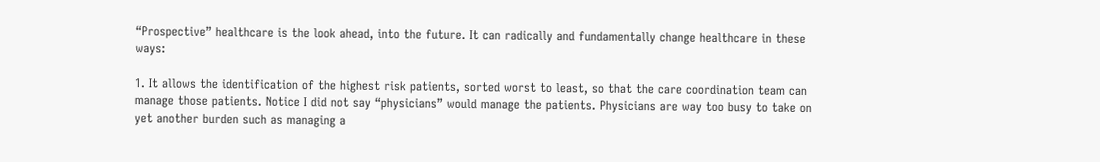“Prospective” healthcare is the look ahead, into the future. It can radically and fundamentally change healthcare in these ways:

1. It allows the identification of the highest risk patients, sorted worst to least, so that the care coordination team can manage those patients. Notice I did not say “physicians” would manage the patients. Physicians are way too busy to take on yet another burden such as managing a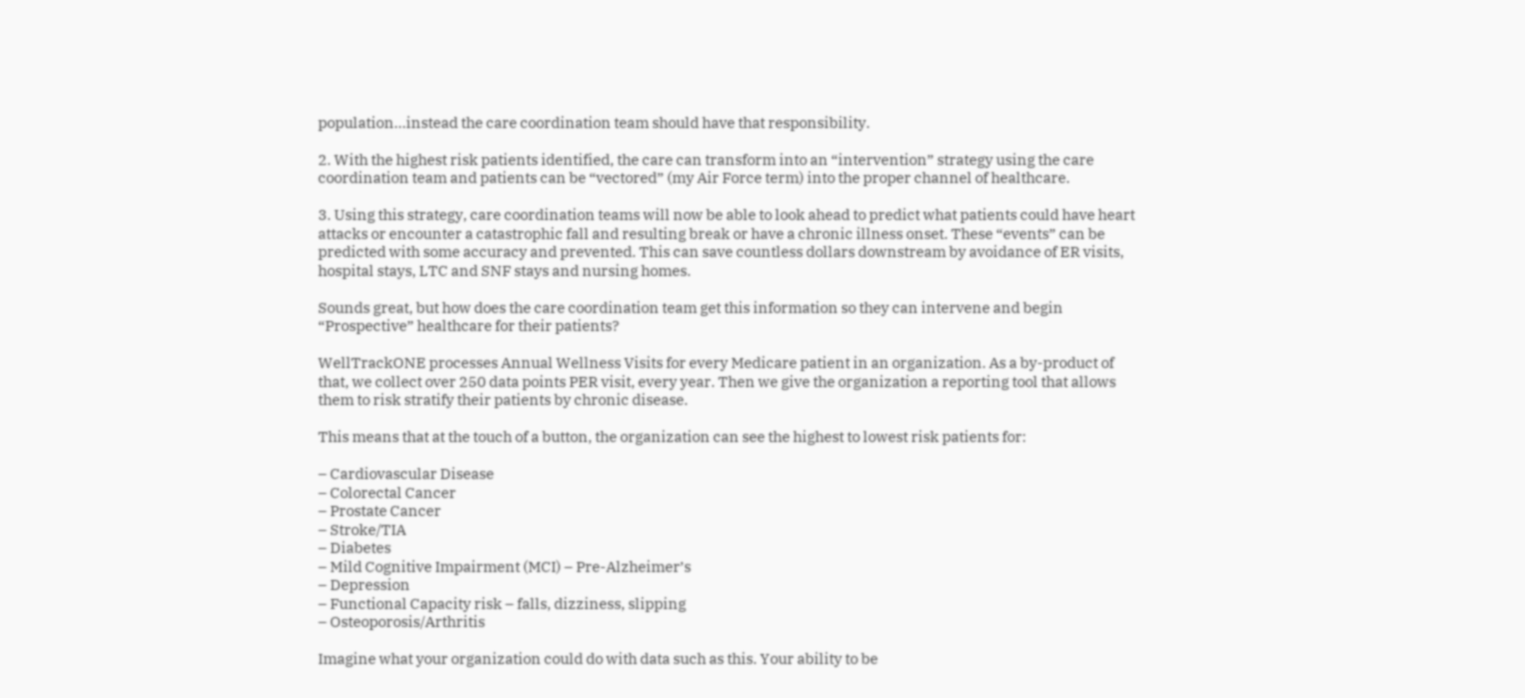population…instead the care coordination team should have that responsibility.

2. With the highest risk patients identified, the care can transform into an “intervention” strategy using the care coordination team and patients can be “vectored” (my Air Force term) into the proper channel of healthcare.

3. Using this strategy, care coordination teams will now be able to look ahead to predict what patients could have heart attacks or encounter a catastrophic fall and resulting break or have a chronic illness onset. These “events” can be predicted with some accuracy and prevented. This can save countless dollars downstream by avoidance of ER visits, hospital stays, LTC and SNF stays and nursing homes.

Sounds great, but how does the care coordination team get this information so they can intervene and begin “Prospective” healthcare for their patients?

WellTrackONE processes Annual Wellness Visits for every Medicare patient in an organization. As a by-product of that, we collect over 250 data points PER visit, every year. Then we give the organization a reporting tool that allows them to risk stratify their patients by chronic disease.

This means that at the touch of a button, the organization can see the highest to lowest risk patients for:

– Cardiovascular Disease
– Colorectal Cancer
– Prostate Cancer
– Stroke/TIA
– Diabetes
– Mild Cognitive Impairment (MCI) – Pre-Alzheimer’s
– Depression
– Functional Capacity risk – falls, dizziness, slipping
– Osteoporosis/Arthritis

Imagine what your organization could do with data such as this. Your ability to be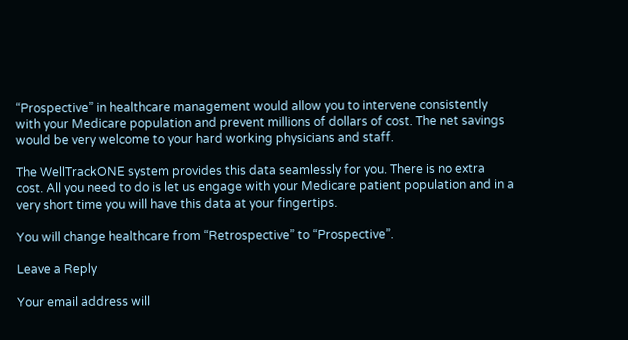“Prospective” in healthcare management would allow you to intervene consistently with your Medicare population and prevent millions of dollars of cost. The net savings would be very welcome to your hard working physicians and staff.

The WellTrackONE system provides this data seamlessly for you. There is no extra cost. All you need to do is let us engage with your Medicare patient population and in a very short time you will have this data at your fingertips.

You will change healthcare from “Retrospective” to “Prospective”.

Leave a Reply

Your email address will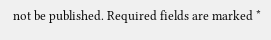not be published. Required fields are marked *